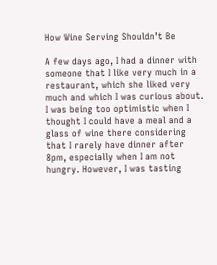How Wine Serving Shouldn’t Be

A few days ago, I had a dinner with someone that I like very much in a restaurant, which she liked very much and which I was curious about. I was being too optimistic when I thought I could have a meal and a glass of wine there considering that I rarely have dinner after 8pm, especially when I am not hungry. However, I was tasting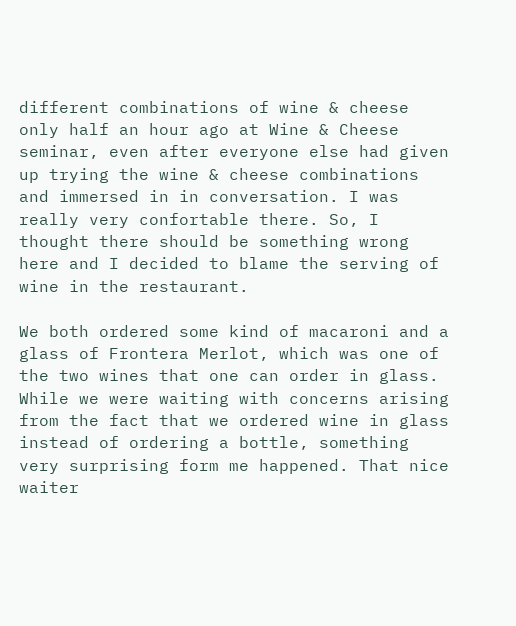different combinations of wine & cheese only half an hour ago at Wine & Cheese seminar, even after everyone else had given up trying the wine & cheese combinations and immersed in in conversation. I was really very confortable there. So, I thought there should be something wrong here and I decided to blame the serving of wine in the restaurant.

We both ordered some kind of macaroni and a glass of Frontera Merlot, which was one of the two wines that one can order in glass. While we were waiting with concerns arising from the fact that we ordered wine in glass instead of ordering a bottle, something very surprising form me happened. That nice waiter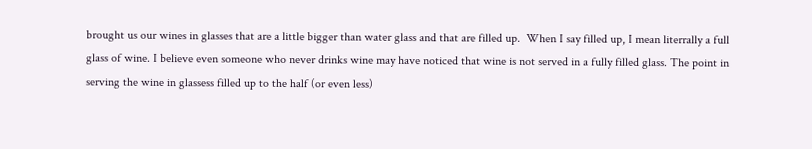brought us our wines in glasses that are a little bigger than water glass and that are filled up.  When I say filled up, I mean literrally a full glass of wine. I believe even someone who never drinks wine may have noticed that wine is not served in a fully filled glass. The point in serving the wine in glassess filled up to the half (or even less)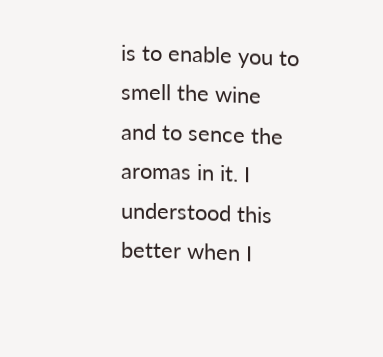is to enable you to smell the wine and to sence the aromas in it. I understood this better when I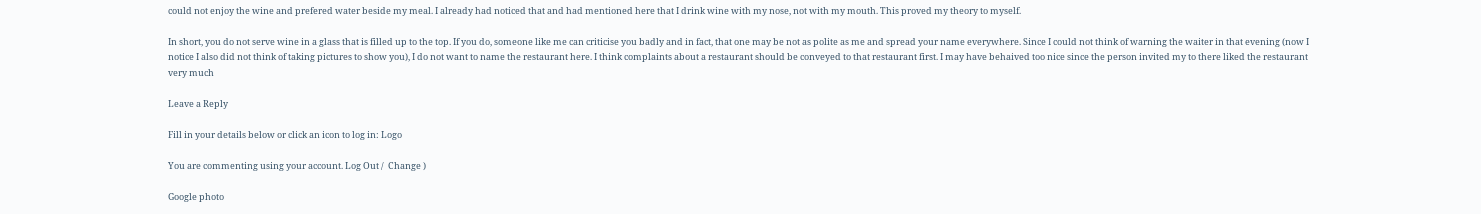could not enjoy the wine and prefered water beside my meal. I already had noticed that and had mentioned here that I drink wine with my nose, not with my mouth. This proved my theory to myself.

In short, you do not serve wine in a glass that is filled up to the top. If you do, someone like me can criticise you badly and in fact, that one may be not as polite as me and spread your name everywhere. Since I could not think of warning the waiter in that evening (now I notice I also did not think of taking pictures to show you), I do not want to name the restaurant here. I think complaints about a restaurant should be conveyed to that restaurant first. I may have behaived too nice since the person invited my to there liked the restaurant very much

Leave a Reply

Fill in your details below or click an icon to log in: Logo

You are commenting using your account. Log Out /  Change )

Google photo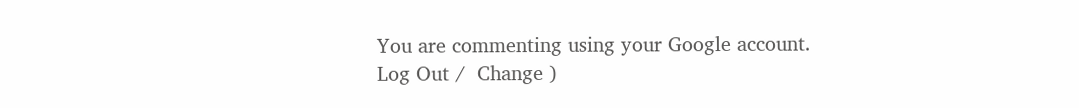You are commenting using your Google account. Log Out /  Change )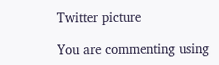Twitter picture

You are commenting using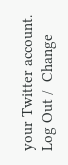your Twitter account. Log Out /  Change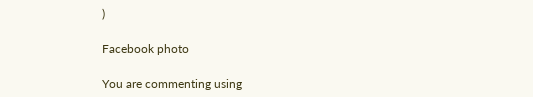)

Facebook photo

You are commenting using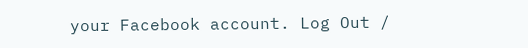your Facebook account. Log Out /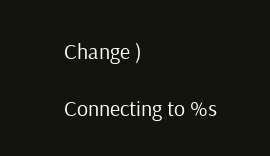Change )

Connecting to %s